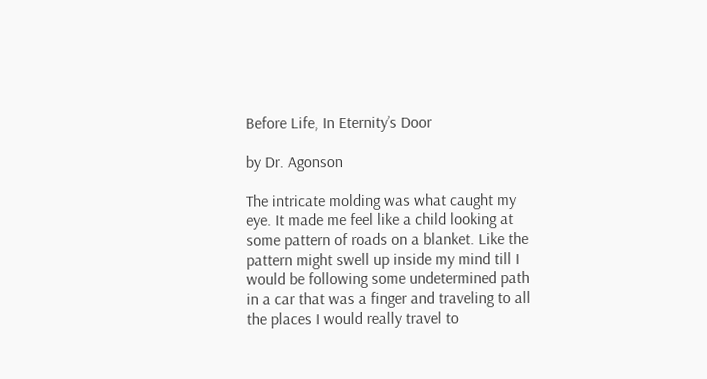Before Life, In Eternity’s Door

by Dr. Agonson

The intricate molding was what caught my eye. It made me feel like a child looking at some pattern of roads on a blanket. Like the pattern might swell up inside my mind till I would be following some undetermined path in a car that was a finger and traveling to all the places I would really travel to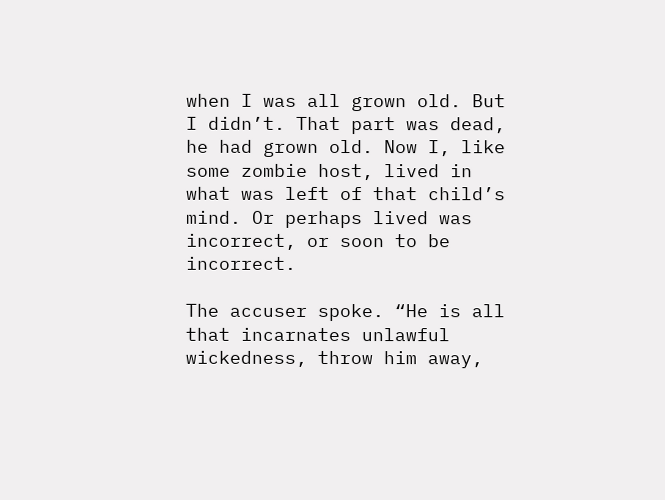when I was all grown old. But I didn’t. That part was dead, he had grown old. Now I, like some zombie host, lived in what was left of that child’s mind. Or perhaps lived was incorrect, or soon to be incorrect.

The accuser spoke. “He is all that incarnates unlawful wickedness, throw him away,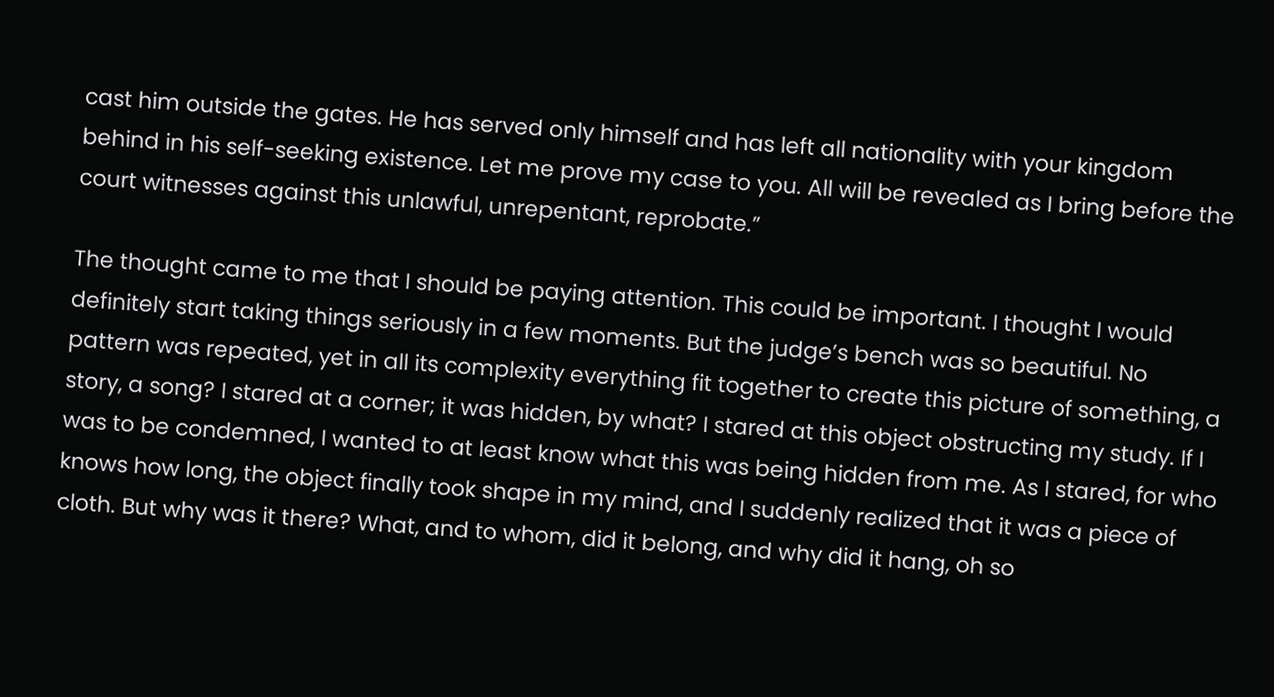cast him outside the gates. He has served only himself and has left all nationality with your kingdom behind in his self-seeking existence. Let me prove my case to you. All will be revealed as I bring before the court witnesses against this unlawful, unrepentant, reprobate.”

The thought came to me that I should be paying attention. This could be important. I thought I would definitely start taking things seriously in a few moments. But the judge’s bench was so beautiful. No pattern was repeated, yet in all its complexity everything fit together to create this picture of something, a story, a song? I stared at a corner; it was hidden, by what? I stared at this object obstructing my study. If I was to be condemned, I wanted to at least know what this was being hidden from me. As I stared, for who knows how long, the object finally took shape in my mind, and I suddenly realized that it was a piece of cloth. But why was it there? What, and to whom, did it belong, and why did it hang, oh so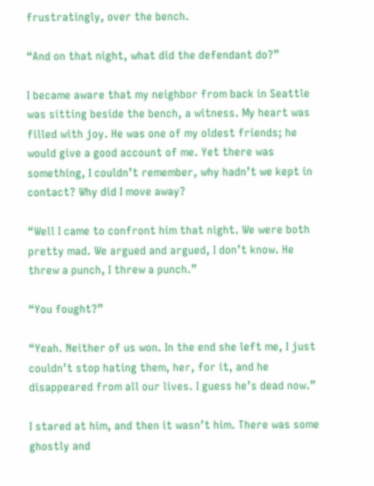frustratingly, over the bench.

“And on that night, what did the defendant do?”

I became aware that my neighbor from back in Seattle was sitting beside the bench, a witness. My heart was filled with joy. He was one of my oldest friends; he would give a good account of me. Yet there was something, I couldn’t remember, why hadn’t we kept in contact? Why did I move away?

“Well I came to confront him that night. We were both pretty mad. We argued and argued, I don’t know. He threw a punch, I threw a punch.”

“You fought?”

“Yeah. Neither of us won. In the end she left me, I just couldn’t stop hating them, her, for it, and he disappeared from all our lives. I guess he’s dead now.”

I stared at him, and then it wasn’t him. There was some ghostly and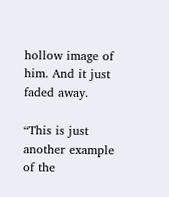hollow image of him. And it just faded away.

“This is just another example of the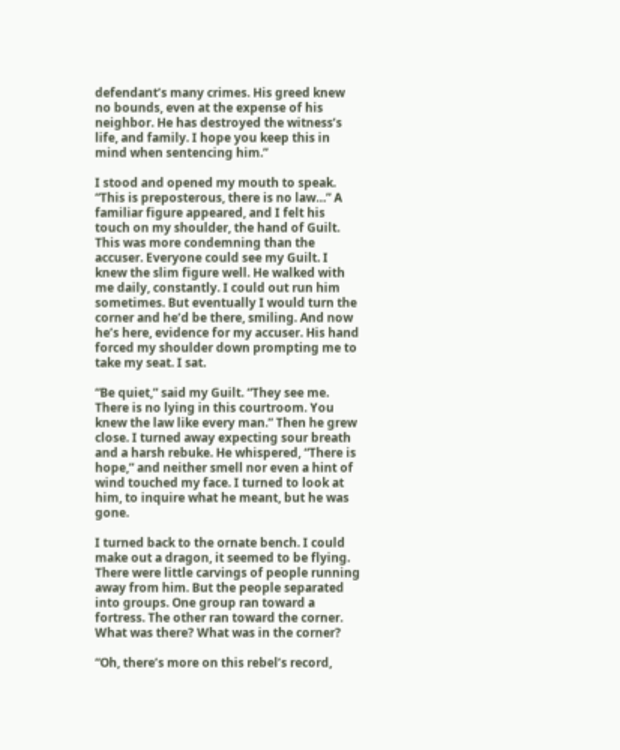defendant’s many crimes. His greed knew no bounds, even at the expense of his neighbor. He has destroyed the witness’s life, and family. I hope you keep this in mind when sentencing him.”

I stood and opened my mouth to speak. “This is preposterous, there is no law…” A familiar figure appeared, and I felt his touch on my shoulder, the hand of Guilt. This was more condemning than the accuser. Everyone could see my Guilt. I knew the slim figure well. He walked with me daily, constantly. I could out run him sometimes. But eventually I would turn the corner and he’d be there, smiling. And now he’s here, evidence for my accuser. His hand forced my shoulder down prompting me to take my seat. I sat.

“Be quiet,” said my Guilt. “They see me. There is no lying in this courtroom. You knew the law like every man.” Then he grew close. I turned away expecting sour breath and a harsh rebuke. He whispered, “There is hope,” and neither smell nor even a hint of wind touched my face. I turned to look at him, to inquire what he meant, but he was gone.

I turned back to the ornate bench. I could make out a dragon, it seemed to be flying. There were little carvings of people running away from him. But the people separated into groups. One group ran toward a fortress. The other ran toward the corner. What was there? What was in the corner?

“Oh, there’s more on this rebel’s record,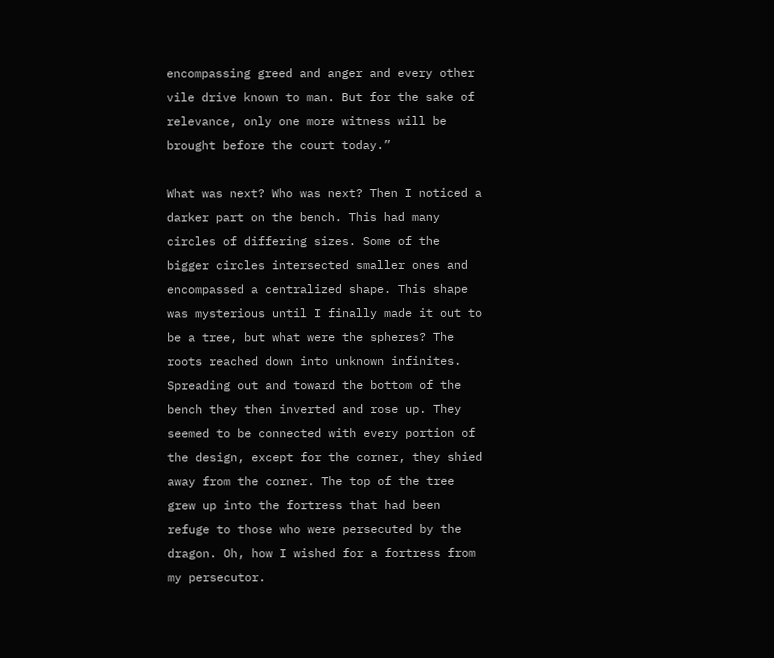encompassing greed and anger and every other vile drive known to man. But for the sake of relevance, only one more witness will be brought before the court today.”

What was next? Who was next? Then I noticed a darker part on the bench. This had many circles of differing sizes. Some of the bigger circles intersected smaller ones and encompassed a centralized shape. This shape was mysterious until I finally made it out to be a tree, but what were the spheres? The roots reached down into unknown infinites. Spreading out and toward the bottom of the bench they then inverted and rose up. They seemed to be connected with every portion of the design, except for the corner, they shied away from the corner. The top of the tree grew up into the fortress that had been refuge to those who were persecuted by the dragon. Oh, how I wished for a fortress from my persecutor.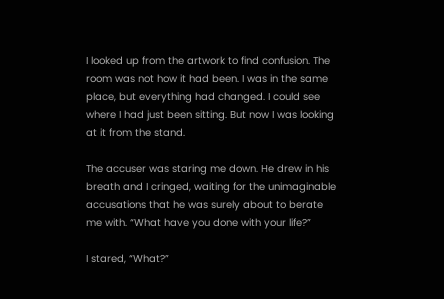I looked up from the artwork to find confusion. The room was not how it had been. I was in the same place, but everything had changed. I could see where I had just been sitting. But now I was looking at it from the stand.

The accuser was staring me down. He drew in his breath and I cringed, waiting for the unimaginable accusations that he was surely about to berate me with. “What have you done with your life?”

I stared, “What?”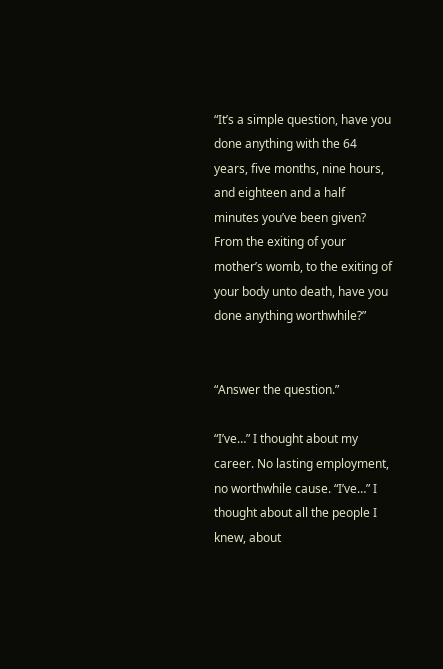“It’s a simple question, have you done anything with the 64 years, five months, nine hours, and eighteen and a half minutes you’ve been given? From the exiting of your mother’s womb, to the exiting of your body unto death, have you done anything worthwhile?”


“Answer the question.”

“I’ve…” I thought about my career. No lasting employment, no worthwhile cause. “I’ve…” I thought about all the people I knew, about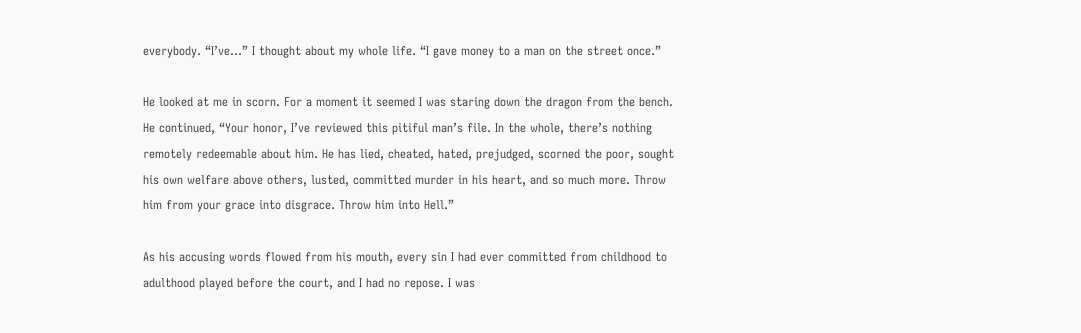everybody. “I’ve…” I thought about my whole life. “I gave money to a man on the street once.”

He looked at me in scorn. For a moment it seemed I was staring down the dragon from the bench. He continued, “Your honor, I’ve reviewed this pitiful man’s file. In the whole, there’s nothing remotely redeemable about him. He has lied, cheated, hated, prejudged, scorned the poor, sought his own welfare above others, lusted, committed murder in his heart, and so much more. Throw him from your grace into disgrace. Throw him into Hell.”

As his accusing words flowed from his mouth, every sin I had ever committed from childhood to adulthood played before the court, and I had no repose. I was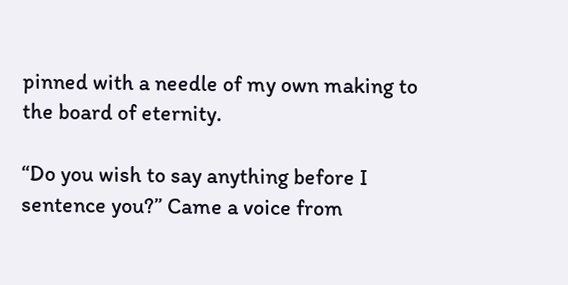pinned with a needle of my own making to the board of eternity.

“Do you wish to say anything before I sentence you?” Came a voice from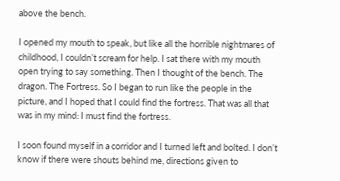above the bench.

I opened my mouth to speak, but like all the horrible nightmares of childhood, I couldn’t scream for help. I sat there with my mouth open trying to say something. Then I thought of the bench. The dragon. The Fortress. So I began to run like the people in the picture, and I hoped that I could find the fortress. That was all that was in my mind: I must find the fortress.

I soon found myself in a corridor and I turned left and bolted. I don’t know if there were shouts behind me, directions given to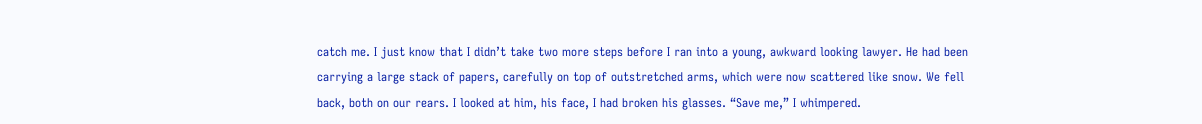catch me. I just know that I didn’t take two more steps before I ran into a young, awkward looking lawyer. He had been carrying a large stack of papers, carefully on top of outstretched arms, which were now scattered like snow. We fell back, both on our rears. I looked at him, his face, I had broken his glasses. “Save me,” I whimpered.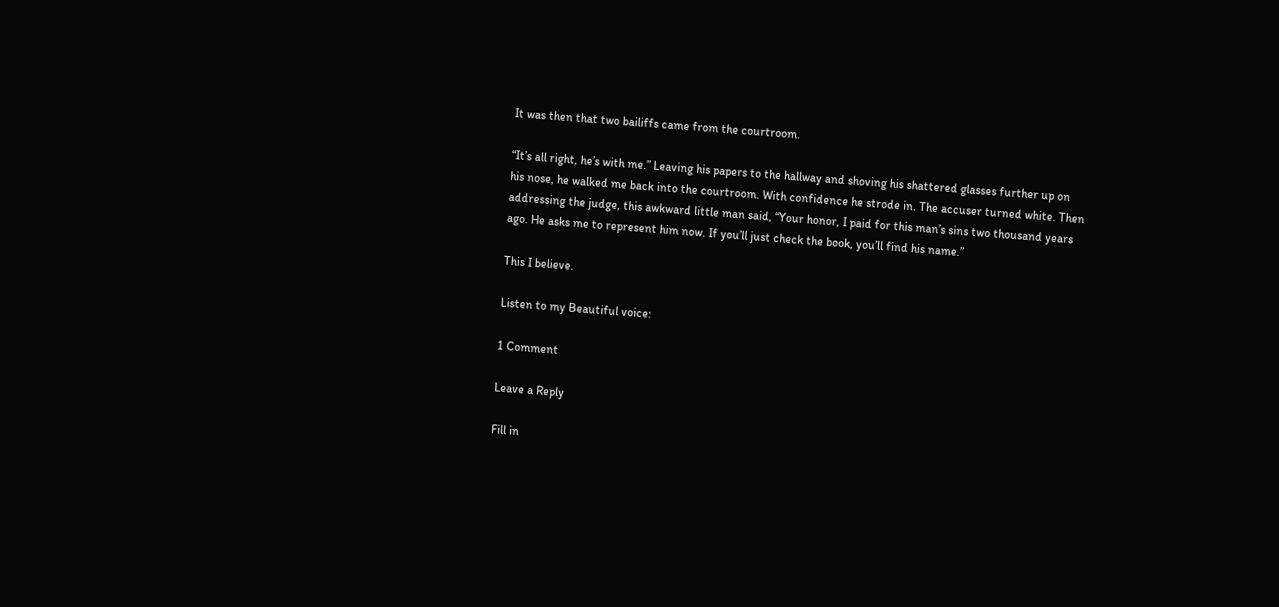It was then that two bailiffs came from the courtroom.

“It’s all right, he’s with me.” Leaving his papers to the hallway and shoving his shattered glasses further up on his nose, he walked me back into the courtroom. With confidence he strode in. The accuser turned white. Then addressing the judge, this awkward little man said, “Your honor, I paid for this man’s sins two thousand years ago. He asks me to represent him now. If you’ll just check the book, you’ll find his name.”

This I believe.

Listen to my Beautiful voice:

1 Comment

Leave a Reply

Fill in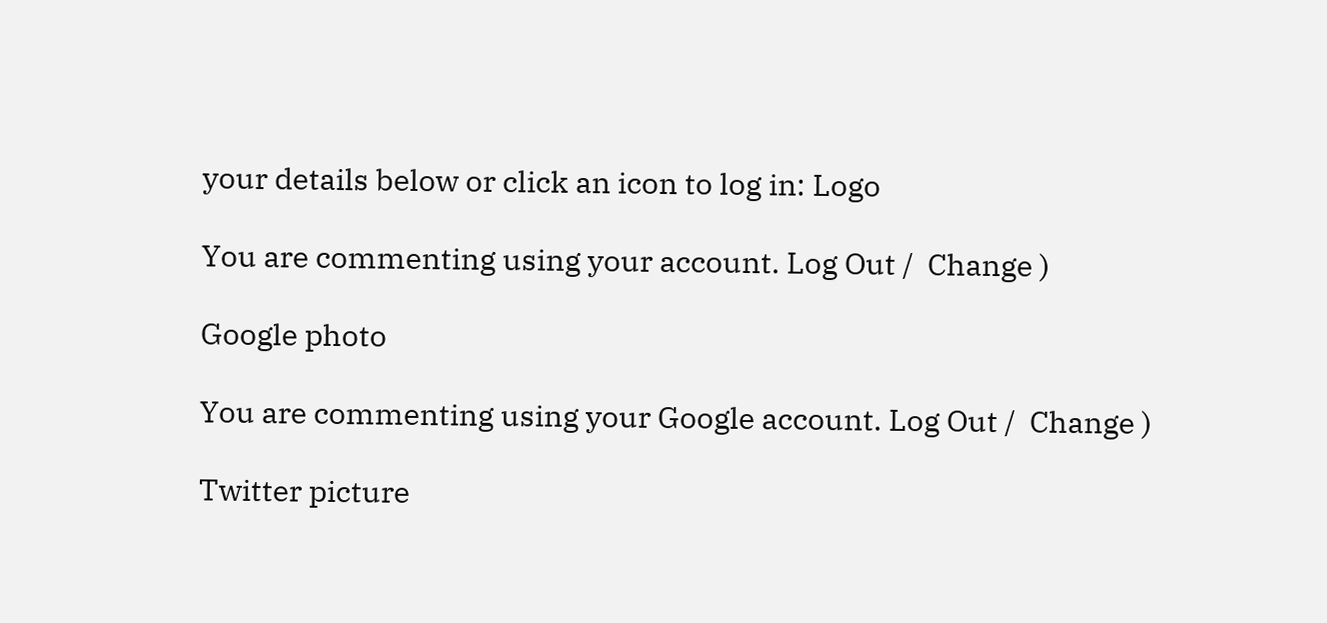your details below or click an icon to log in: Logo

You are commenting using your account. Log Out /  Change )

Google photo

You are commenting using your Google account. Log Out /  Change )

Twitter picture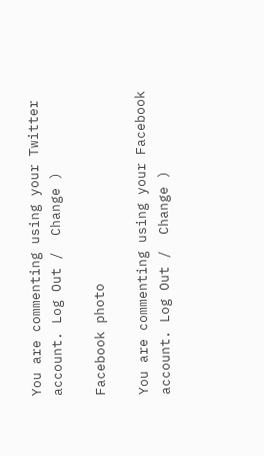You are commenting using your Twitter account. Log Out /  Change )

Facebook photo

You are commenting using your Facebook account. Log Out /  Change )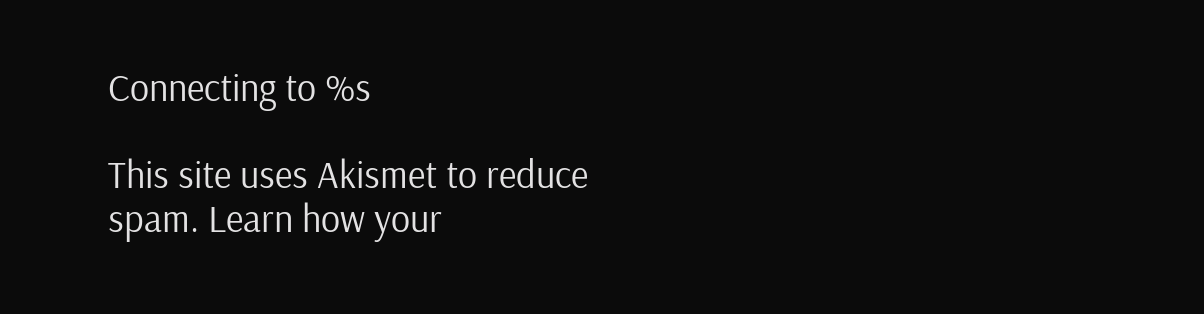Connecting to %s

This site uses Akismet to reduce spam. Learn how your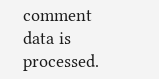comment data is processed.